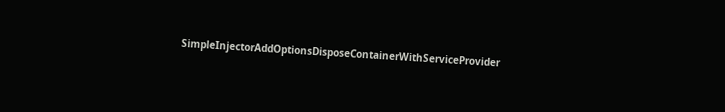SimpleInjectorAddOptionsDisposeContainerWithServiceProvider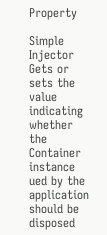Property

Simple Injector
Gets or sets the value indicating whether the Container instance ued by the application should be disposed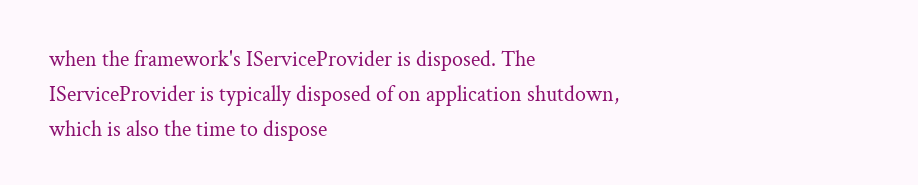when the framework's IServiceProvider is disposed. The IServiceProvider is typically disposed of on application shutdown, which is also the time to dispose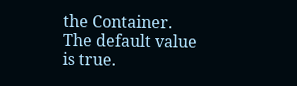the Container. The default value is true.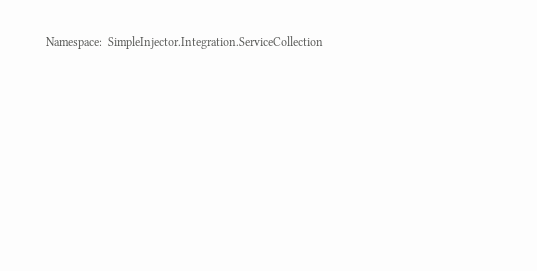Namespace:  SimpleInjector.Integration.ServiceCollection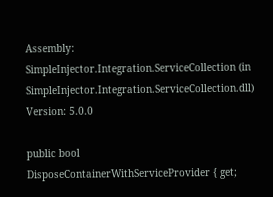Assembly:  SimpleInjector.Integration.ServiceCollection (in SimpleInjector.Integration.ServiceCollection.dll) Version: 5.0.0

public bool DisposeContainerWithServiceProvider { get;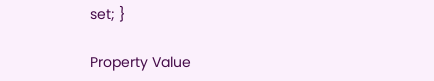set; }

Property Value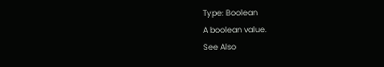Type: Boolean
A boolean value.
See Also